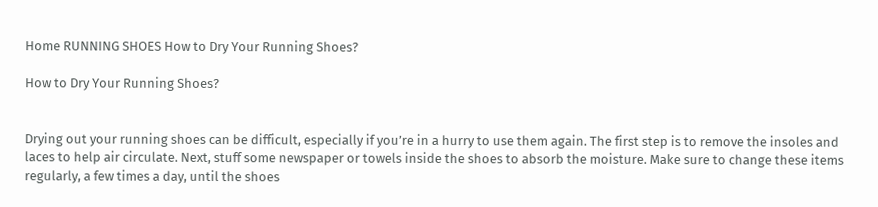Home RUNNING SHOES How to Dry Your Running Shoes?

How to Dry Your Running Shoes?


Drying out your running shoes can be difficult, especially if you’re in a hurry to use them again. The first step is to remove the insoles and laces to help air circulate. Next, stuff some newspaper or towels inside the shoes to absorb the moisture. Make sure to change these items regularly, a few times a day, until the shoes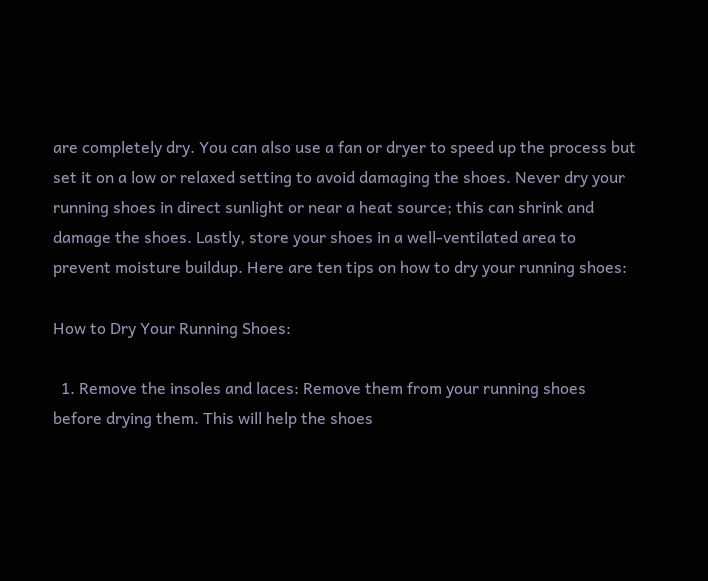are completely dry. You can also use a fan or dryer to speed up the process but set it on a low or relaxed setting to avoid damaging the shoes. Never dry your running shoes in direct sunlight or near a heat source; this can shrink and damage the shoes. Lastly, store your shoes in a well-ventilated area to prevent moisture buildup. Here are ten tips on how to dry your running shoes:

How to Dry Your Running Shoes:

  1. Remove the insoles and laces: Remove them from your running shoes before drying them. This will help the shoes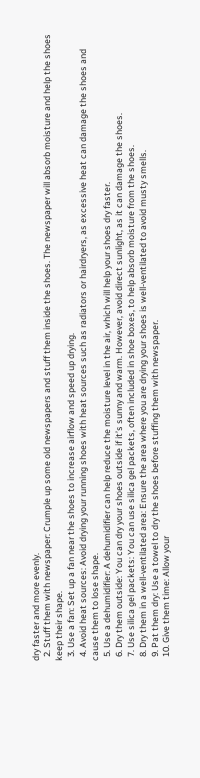dry faster and more evenly.
  2. Stuff them with newspaper: Crumple up some old newspapers and stuff them inside the shoes. The newspaper will absorb moisture and help the shoes keep their shape.
  3. Use a fan: Set up a fan near the shoes to increase airflow and speed up drying.
  4. Avoid heat sources: Avoid drying your running shoes with heat sources such as radiators or hairdryers, as excessive heat can damage the shoes and cause them to lose shape.
  5. Use a dehumidifier: A dehumidifier can help reduce the moisture level in the air, which will help your shoes dry faster.
  6. Dry them outside: You can dry your shoes outside if it’s sunny and warm. However, avoid direct sunlight, as it can damage the shoes.
  7. Use silica gel packets: You can use silica gel packets, often included in shoe boxes, to help absorb moisture from the shoes.
  8. Dry them in a well-ventilated area: Ensure the area where you are drying your shoes is well-ventilated to avoid musty smells.
  9. Pat them dry: Use a towel to dry the shoes before stuffing them with newspaper.
  10. Give them time: Allow your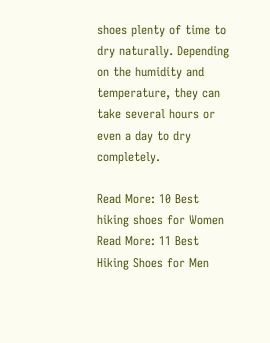shoes plenty of time to dry naturally. Depending on the humidity and temperature, they can take several hours or even a day to dry completely.

Read More: 10 Best hiking shoes for Women
Read More: 11 Best Hiking Shoes for Men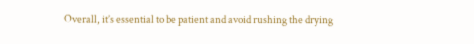Overall, it’s essential to be patient and avoid rushing the drying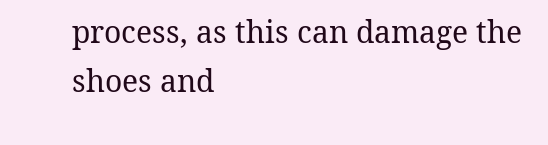process, as this can damage the shoes and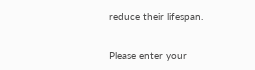reduce their lifespan.


Please enter your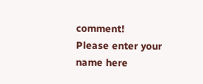comment!
Please enter your name here